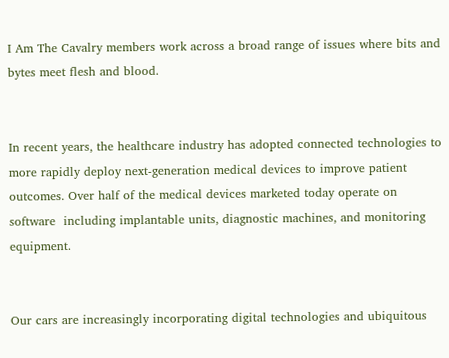I Am The Cavalry members work across a broad range of issues where bits and bytes meet flesh and blood.


In recent years, the healthcare industry has adopted connected technologies to more rapidly deploy next-generation medical devices to improve patient outcomes. Over half of the medical devices marketed today operate on software  including implantable units, diagnostic machines, and monitoring equipment.


Our cars are increasingly incorporating digital technologies and ubiquitous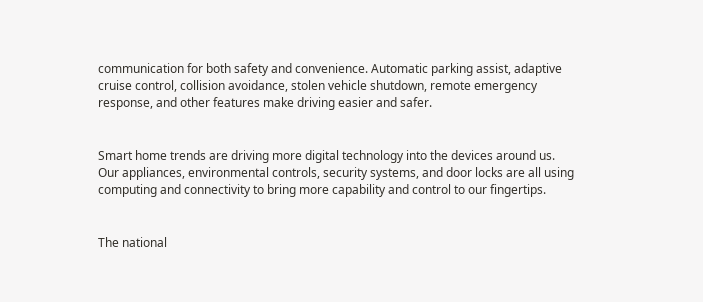communication for both safety and convenience. Automatic parking assist, adaptive cruise control, collision avoidance, stolen vehicle shutdown, remote emergency response, and other features make driving easier and safer.


Smart home trends are driving more digital technology into the devices around us. Our appliances, environmental controls, security systems, and door locks are all using computing and connectivity to bring more capability and control to our fingertips.


The national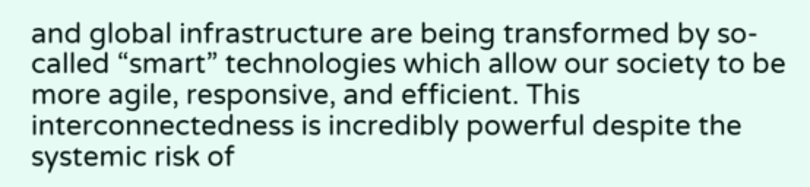and global infrastructure are being transformed by so-called “smart” technologies which allow our society to be more agile, responsive, and efficient. This interconnectedness is incredibly powerful despite the systemic risk of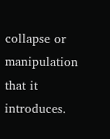collapse or manipulation that it introduces.